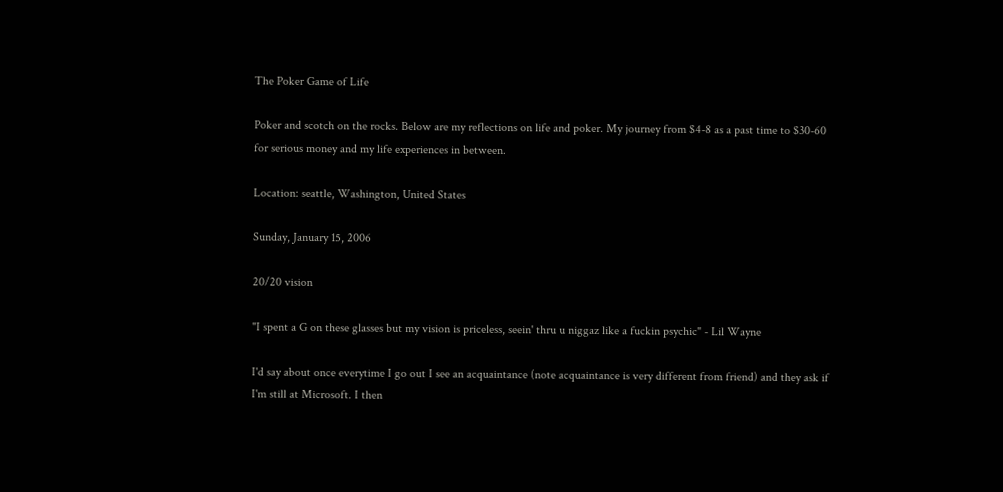The Poker Game of Life

Poker and scotch on the rocks. Below are my reflections on life and poker. My journey from $4-8 as a past time to $30-60 for serious money and my life experiences in between.

Location: seattle, Washington, United States

Sunday, January 15, 2006

20/20 vision

"I spent a G on these glasses but my vision is priceless, seein' thru u niggaz like a fuckin psychic" - Lil Wayne

I'd say about once everytime I go out I see an acquaintance (note acquaintance is very different from friend) and they ask if I'm still at Microsoft. I then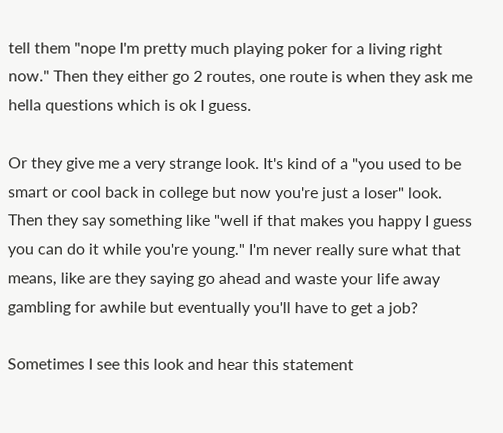tell them "nope I'm pretty much playing poker for a living right now." Then they either go 2 routes, one route is when they ask me hella questions which is ok I guess.

Or they give me a very strange look. It's kind of a "you used to be smart or cool back in college but now you're just a loser" look. Then they say something like "well if that makes you happy I guess you can do it while you're young." I'm never really sure what that means, like are they saying go ahead and waste your life away gambling for awhile but eventually you'll have to get a job?

Sometimes I see this look and hear this statement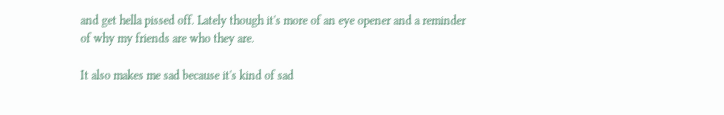and get hella pissed off. Lately though it's more of an eye opener and a reminder of why my friends are who they are.

It also makes me sad because it's kind of sad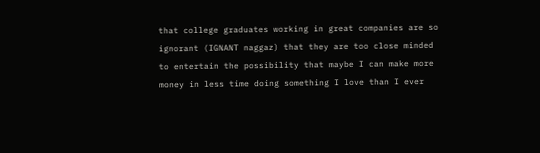that college graduates working in great companies are so ignorant (IGNANT naggaz) that they are too close minded to entertain the possibility that maybe I can make more money in less time doing something I love than I ever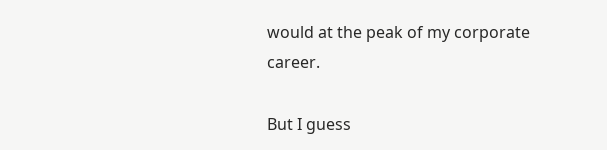would at the peak of my corporate career.

But I guess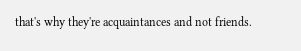that's why they're acquaintances and not friends.